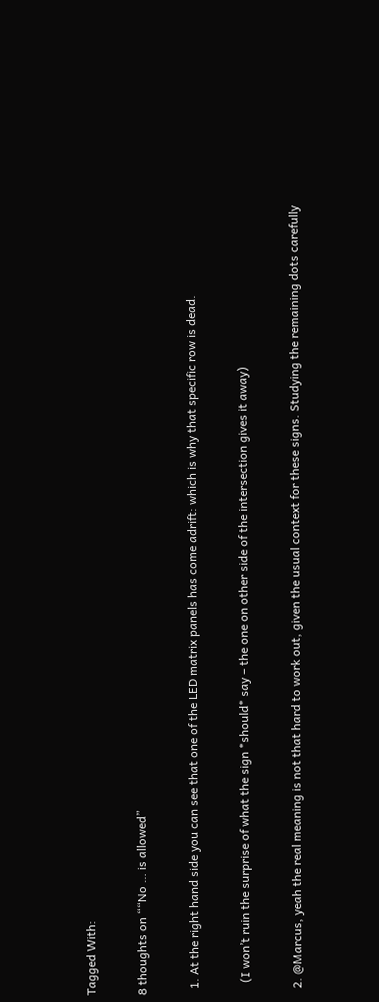Tagged With:

8 thoughts on ““No … is allowed”

  1. At the right hand side you can see that one of the LED matrix panels has come adrift: which is why that specific row is dead.

    (I won’t ruin the surprise of what the sign *should* say – the one on other side of the intersection gives it away)

  2. @Marcus, yeah the real meaning is not that hard to work out, given the usual context for these signs. Studying the remaining dots carefully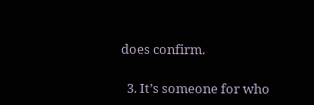does confirm.

  3. It’s someone for who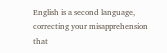English is a second language, correcting your misapprehension that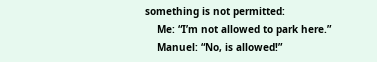something is not permitted:
    Me: “I’m not allowed to park here.”
    Manuel: “No, is allowed!”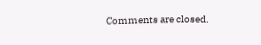Comments are closed.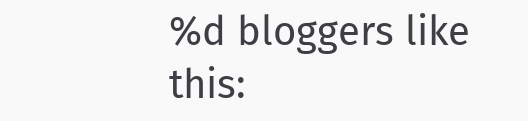%d bloggers like this: